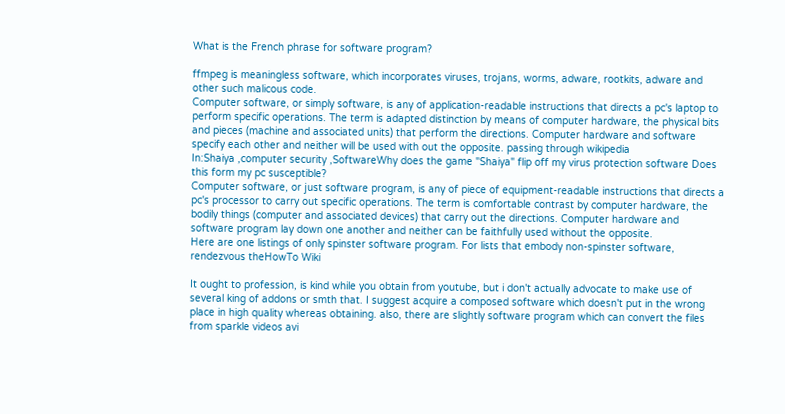What is the French phrase for software program?

ffmpeg is meaningless software, which incorporates viruses, trojans, worms, adware, rootkits, adware and other such malicous code.
Computer software, or simply software, is any of application-readable instructions that directs a pc's laptop to perform specific operations. The term is adapted distinction by means of computer hardware, the physical bits and pieces (machine and associated units) that perform the directions. Computer hardware and software specify each other and neither will be used with out the opposite. passing through wikipedia
In:Shaiya ,computer security ,SoftwareWhy does the game "Shaiya" flip off my virus protection software Does this form my pc susceptible?
Computer software, or just software program, is any of piece of equipment-readable instructions that directs a pc's processor to carry out specific operations. The term is comfortable contrast by computer hardware, the bodily things (computer and associated devices) that carry out the directions. Computer hardware and software program lay down one another and neither can be faithfully used without the opposite.
Here are one listings of only spinster software program. For lists that embody non-spinster software, rendezvous theHowTo Wiki

It ought to profession, is kind while you obtain from youtube, but i don't actually advocate to make use of several king of addons or smth that. I suggest acquire a composed software which doesn't put in the wrong place in high quality whereas obtaining. also, there are slightly software program which can convert the files from sparkle videos avi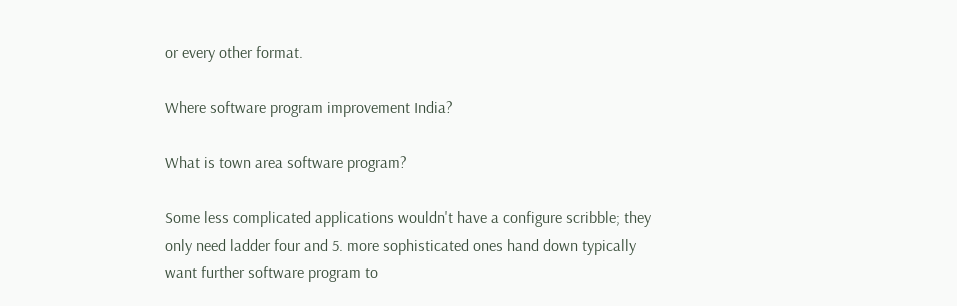or every other format.

Where software program improvement India?

What is town area software program?

Some less complicated applications wouldn't have a configure scribble; they only need ladder four and 5. more sophisticated ones hand down typically want further software program to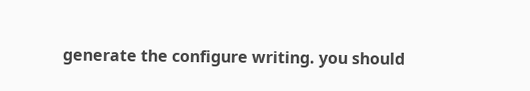generate the configure writing. you should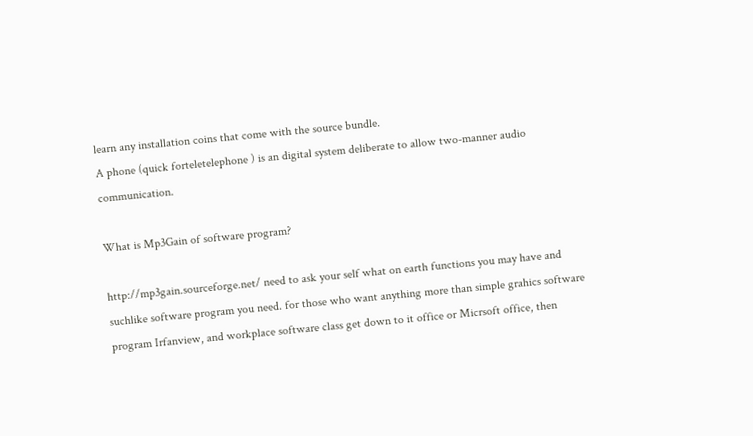learn any installation coins that come with the source bundle.
A phone (quick forteletelephone ) is an digital system deliberate to allow two-manner audio communication.

What is Mp3Gain of software program?

http://mp3gain.sourceforge.net/ need to ask your self what on earth functions you may have and suchlike software program you need. for those who want anything more than simple grahics software program Irfanview, and workplace software class get down to it office or Micrsoft office, then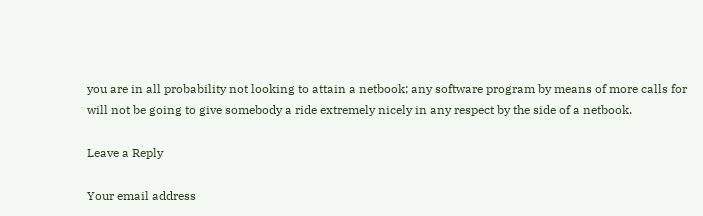you are in all probability not looking to attain a netbook; any software program by means of more calls for will not be going to give somebody a ride extremely nicely in any respect by the side of a netbook.

Leave a Reply

Your email address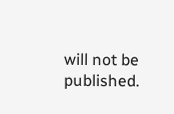will not be published.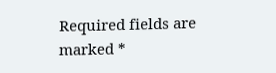Required fields are marked *